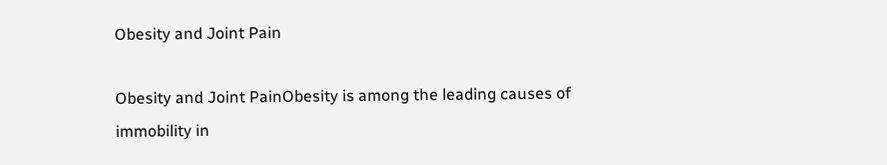Obesity and Joint Pain

Obesity and Joint PainObesity is among the leading causes of immobility in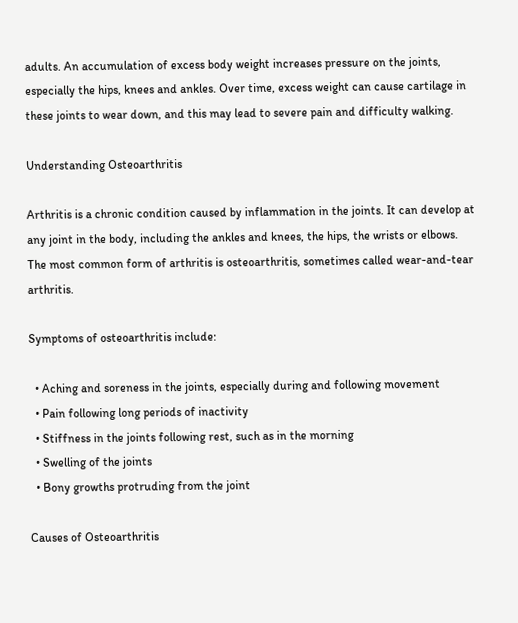adults. An accumulation of excess body weight increases pressure on the joints, especially the hips, knees and ankles. Over time, excess weight can cause cartilage in these joints to wear down, and this may lead to severe pain and difficulty walking.

Understanding Osteoarthritis

Arthritis is a chronic condition caused by inflammation in the joints. It can develop at any joint in the body, including the ankles and knees, the hips, the wrists or elbows. The most common form of arthritis is osteoarthritis, sometimes called wear-and-tear arthritis.

Symptoms of osteoarthritis include:

  • Aching and soreness in the joints, especially during and following movement
  • Pain following long periods of inactivity
  • Stiffness in the joints following rest, such as in the morning
  • Swelling of the joints
  • Bony growths protruding from the joint

Causes of Osteoarthritis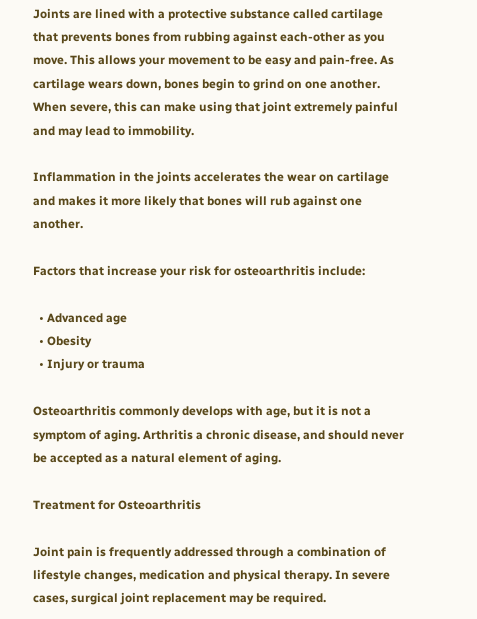Joints are lined with a protective substance called cartilage that prevents bones from rubbing against each-other as you move. This allows your movement to be easy and pain-free. As cartilage wears down, bones begin to grind on one another. When severe, this can make using that joint extremely painful and may lead to immobility.

Inflammation in the joints accelerates the wear on cartilage and makes it more likely that bones will rub against one another.

Factors that increase your risk for osteoarthritis include:

  • Advanced age
  • Obesity
  • Injury or trauma

Osteoarthritis commonly develops with age, but it is not a symptom of aging. Arthritis a chronic disease, and should never be accepted as a natural element of aging.

Treatment for Osteoarthritis

Joint pain is frequently addressed through a combination of lifestyle changes, medication and physical therapy. In severe cases, surgical joint replacement may be required.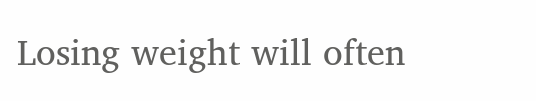Losing weight will often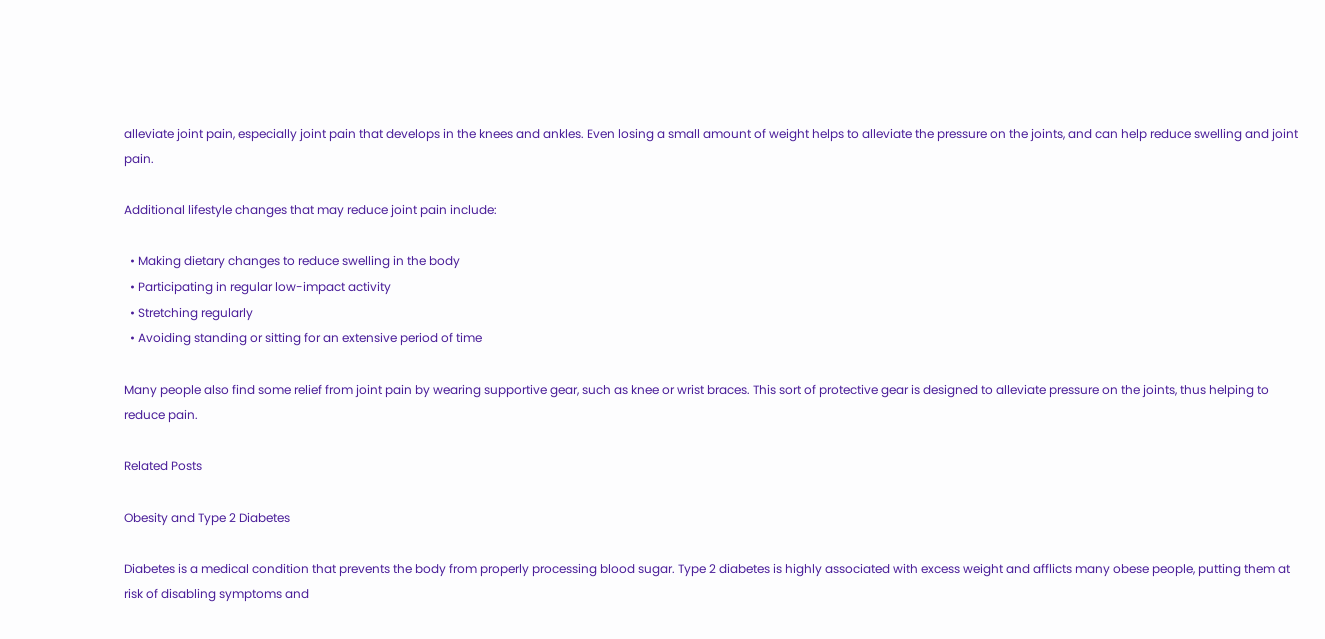alleviate joint pain, especially joint pain that develops in the knees and ankles. Even losing a small amount of weight helps to alleviate the pressure on the joints, and can help reduce swelling and joint pain.

Additional lifestyle changes that may reduce joint pain include:

  • Making dietary changes to reduce swelling in the body
  • Participating in regular low-impact activity
  • Stretching regularly
  • Avoiding standing or sitting for an extensive period of time

Many people also find some relief from joint pain by wearing supportive gear, such as knee or wrist braces. This sort of protective gear is designed to alleviate pressure on the joints, thus helping to reduce pain.

Related Posts

Obesity and Type 2 Diabetes

Diabetes is a medical condition that prevents the body from properly processing blood sugar. Type 2 diabetes is highly associated with excess weight and afflicts many obese people, putting them at risk of disabling symptoms and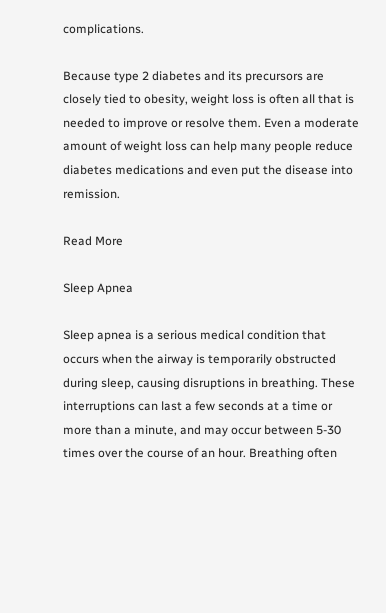complications.

Because type 2 diabetes and its precursors are closely tied to obesity, weight loss is often all that is needed to improve or resolve them. Even a moderate amount of weight loss can help many people reduce diabetes medications and even put the disease into remission.

Read More

Sleep Apnea

Sleep apnea is a serious medical condition that occurs when the airway is temporarily obstructed during sleep, causing disruptions in breathing. These interruptions can last a few seconds at a time or more than a minute, and may occur between 5-30 times over the course of an hour. Breathing often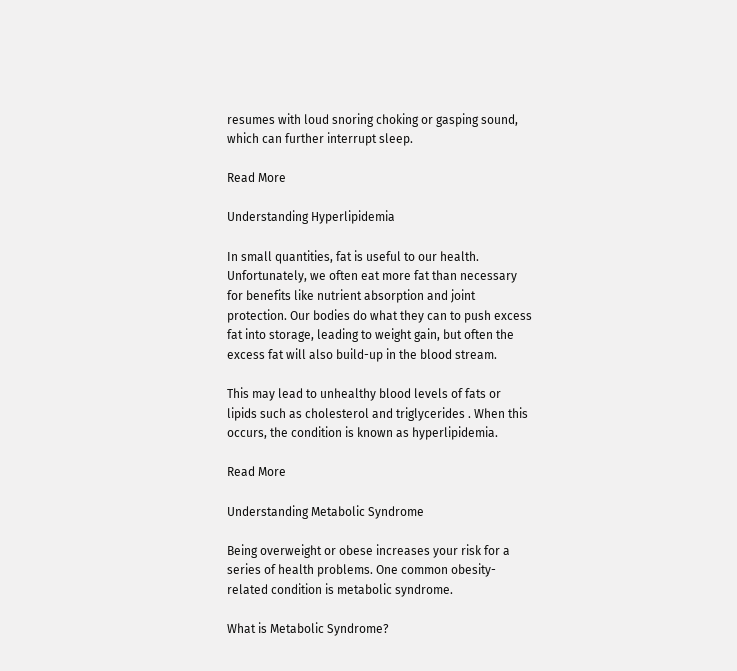resumes with loud snoring choking or gasping sound, which can further interrupt sleep.

Read More

Understanding Hyperlipidemia

In small quantities, fat is useful to our health. Unfortunately, we often eat more fat than necessary for benefits like nutrient absorption and joint protection. Our bodies do what they can to push excess fat into storage, leading to weight gain, but often the excess fat will also build-up in the blood stream.

This may lead to unhealthy blood levels of fats or lipids such as cholesterol and triglycerides . When this occurs, the condition is known as hyperlipidemia.

Read More

Understanding Metabolic Syndrome

Being overweight or obese increases your risk for a series of health problems. One common obesity-related condition is metabolic syndrome.

What is Metabolic Syndrome?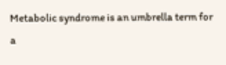Metabolic syndrome is an umbrella term for a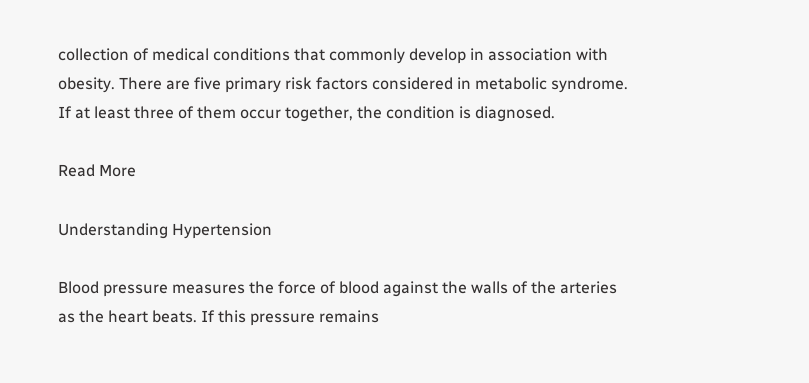collection of medical conditions that commonly develop in association with obesity. There are five primary risk factors considered in metabolic syndrome. If at least three of them occur together, the condition is diagnosed.

Read More

Understanding Hypertension

Blood pressure measures the force of blood against the walls of the arteries as the heart beats. If this pressure remains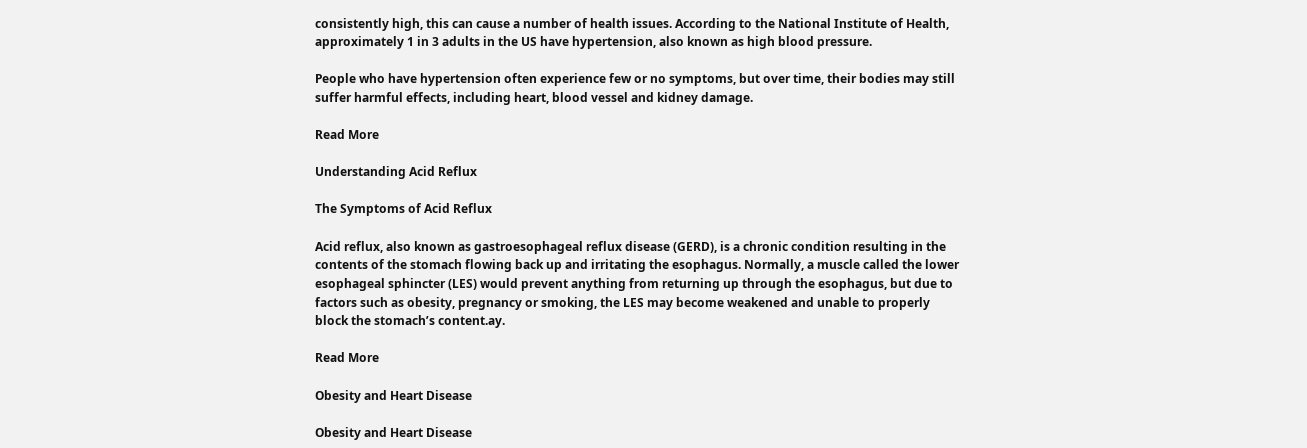consistently high, this can cause a number of health issues. According to the National Institute of Health, approximately 1 in 3 adults in the US have hypertension, also known as high blood pressure.

People who have hypertension often experience few or no symptoms, but over time, their bodies may still suffer harmful effects, including heart, blood vessel and kidney damage.

Read More

Understanding Acid Reflux

The Symptoms of Acid Reflux

Acid reflux, also known as gastroesophageal reflux disease (GERD), is a chronic condition resulting in the contents of the stomach flowing back up and irritating the esophagus. Normally, a muscle called the lower esophageal sphincter (LES) would prevent anything from returning up through the esophagus, but due to factors such as obesity, pregnancy or smoking, the LES may become weakened and unable to properly block the stomach’s content.ay.

Read More

Obesity and Heart Disease

Obesity and Heart Disease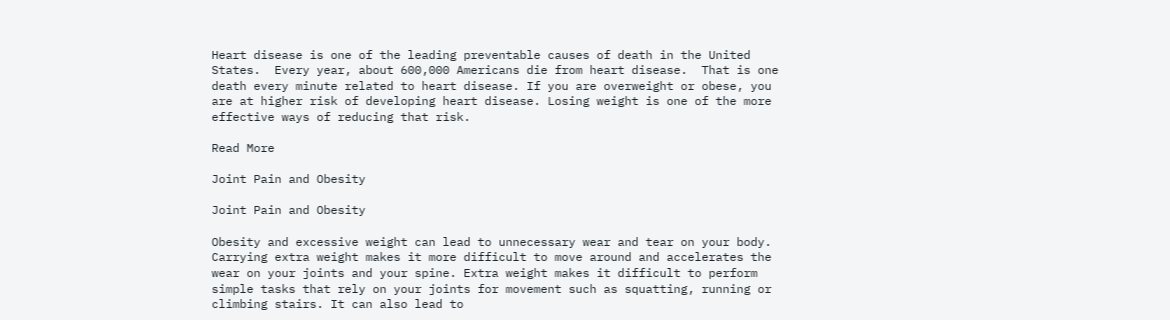Heart disease is one of the leading preventable causes of death in the United States.  Every year, about 600,000 Americans die from heart disease.  That is one death every minute related to heart disease. If you are overweight or obese, you are at higher risk of developing heart disease. Losing weight is one of the more effective ways of reducing that risk.

Read More

Joint Pain and Obesity

Joint Pain and Obesity

Obesity and excessive weight can lead to unnecessary wear and tear on your body. Carrying extra weight makes it more difficult to move around and accelerates the wear on your joints and your spine. Extra weight makes it difficult to perform simple tasks that rely on your joints for movement such as squatting, running or climbing stairs. It can also lead to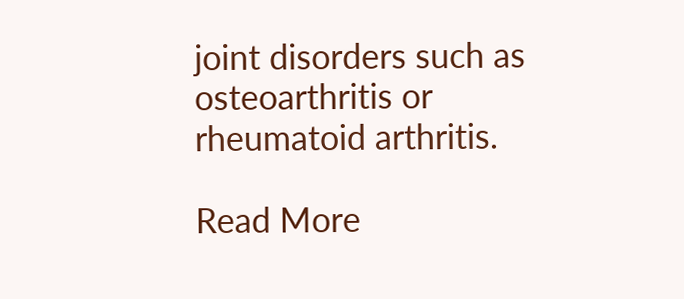joint disorders such as osteoarthritis or rheumatoid arthritis.

Read More